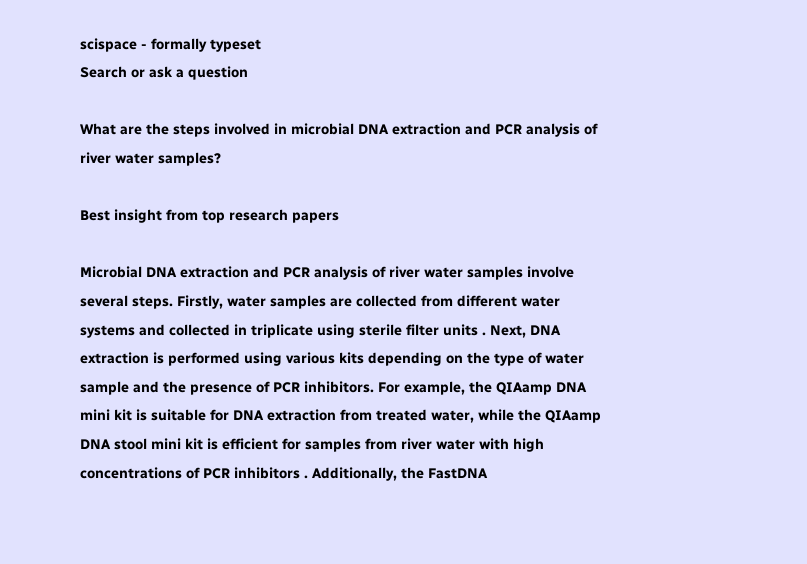scispace - formally typeset
Search or ask a question

What are the steps involved in microbial DNA extraction and PCR analysis of river water samples?

Best insight from top research papers

Microbial DNA extraction and PCR analysis of river water samples involve several steps. Firstly, water samples are collected from different water systems and collected in triplicate using sterile filter units . Next, DNA extraction is performed using various kits depending on the type of water sample and the presence of PCR inhibitors. For example, the QIAamp DNA mini kit is suitable for DNA extraction from treated water, while the QIAamp DNA stool mini kit is efficient for samples from river water with high concentrations of PCR inhibitors . Additionally, the FastDNA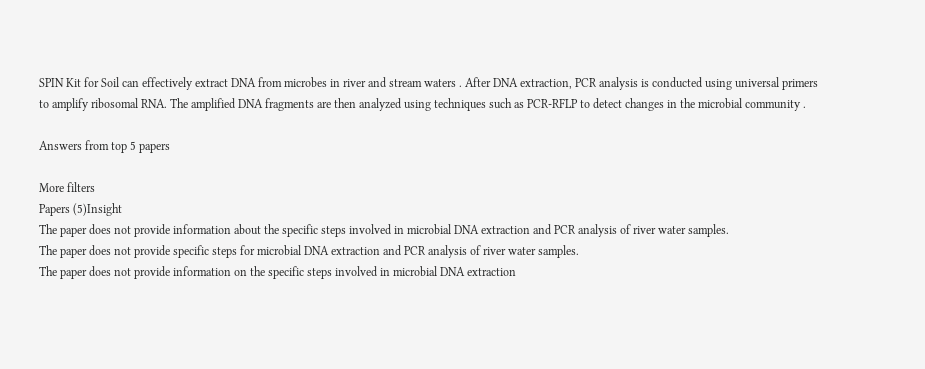SPIN Kit for Soil can effectively extract DNA from microbes in river and stream waters . After DNA extraction, PCR analysis is conducted using universal primers to amplify ribosomal RNA. The amplified DNA fragments are then analyzed using techniques such as PCR-RFLP to detect changes in the microbial community .

Answers from top 5 papers

More filters
Papers (5)Insight
The paper does not provide information about the specific steps involved in microbial DNA extraction and PCR analysis of river water samples.
The paper does not provide specific steps for microbial DNA extraction and PCR analysis of river water samples.
The paper does not provide information on the specific steps involved in microbial DNA extraction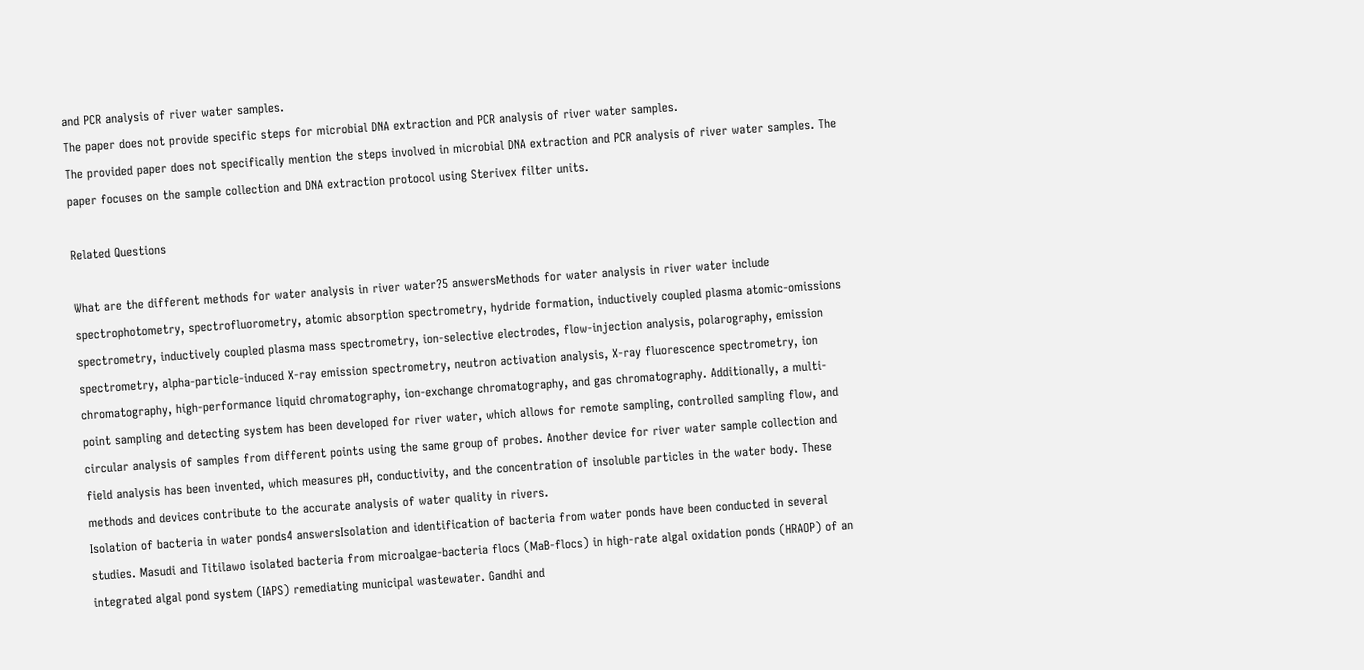and PCR analysis of river water samples.
The paper does not provide specific steps for microbial DNA extraction and PCR analysis of river water samples.
The provided paper does not specifically mention the steps involved in microbial DNA extraction and PCR analysis of river water samples. The paper focuses on the sample collection and DNA extraction protocol using Sterivex filter units.

Related Questions

What are the different methods for water analysis in river water?5 answersMethods for water analysis in river water include spectrophotometry, spectrofluorometry, atomic absorption spectrometry, hydride formation, inductively coupled plasma atomic-omissions spectrometry, inductively coupled plasma mass spectrometry, ion-selective electrodes, flow-injection analysis, polarography, emission spectrometry, alpha-particle-induced X-ray emission spectrometry, neutron activation analysis, X-ray fluorescence spectrometry, ion chromatography, high-performance liquid chromatography, ion-exchange chromatography, and gas chromatography. Additionally, a multi-point sampling and detecting system has been developed for river water, which allows for remote sampling, controlled sampling flow, and circular analysis of samples from different points using the same group of probes. Another device for river water sample collection and field analysis has been invented, which measures pH, conductivity, and the concentration of insoluble particles in the water body. These methods and devices contribute to the accurate analysis of water quality in rivers.
Isolation of bacteria in water ponds4 answersIsolation and identification of bacteria from water ponds have been conducted in several studies. Masudi and Titilawo isolated bacteria from microalgae-bacteria flocs (MaB-flocs) in high-rate algal oxidation ponds (HRAOP) of an integrated algal pond system (IAPS) remediating municipal wastewater. Gandhi and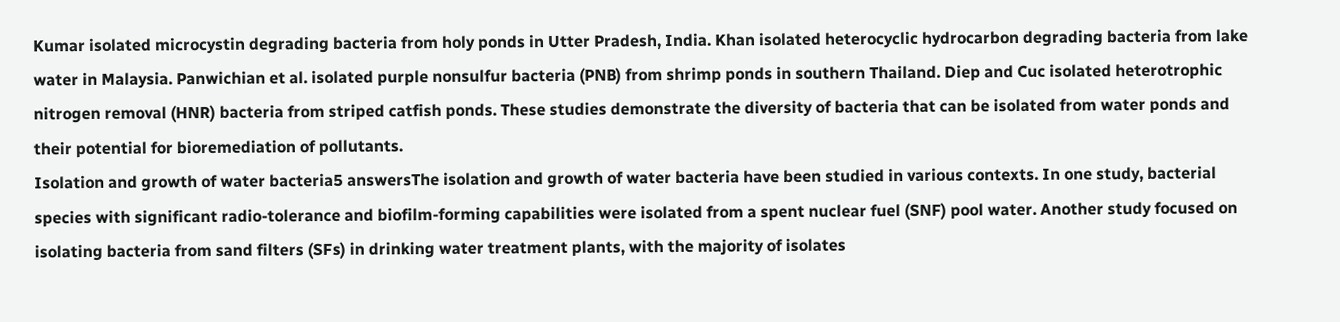Kumar isolated microcystin degrading bacteria from holy ponds in Utter Pradesh, India. Khan isolated heterocyclic hydrocarbon degrading bacteria from lake water in Malaysia. Panwichian et al. isolated purple nonsulfur bacteria (PNB) from shrimp ponds in southern Thailand. Diep and Cuc isolated heterotrophic nitrogen removal (HNR) bacteria from striped catfish ponds. These studies demonstrate the diversity of bacteria that can be isolated from water ponds and their potential for bioremediation of pollutants.
Isolation and growth of water bacteria5 answersThe isolation and growth of water bacteria have been studied in various contexts. In one study, bacterial species with significant radio-tolerance and biofilm-forming capabilities were isolated from a spent nuclear fuel (SNF) pool water. Another study focused on isolating bacteria from sand filters (SFs) in drinking water treatment plants, with the majority of isolates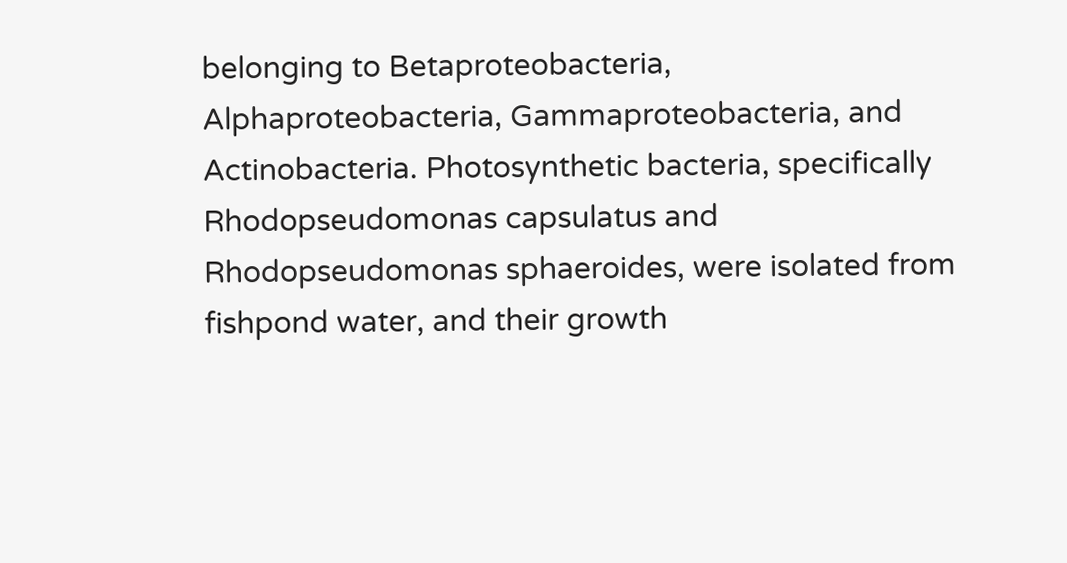belonging to Betaproteobacteria, Alphaproteobacteria, Gammaproteobacteria, and Actinobacteria. Photosynthetic bacteria, specifically Rhodopseudomonas capsulatus and Rhodopseudomonas sphaeroides, were isolated from fishpond water, and their growth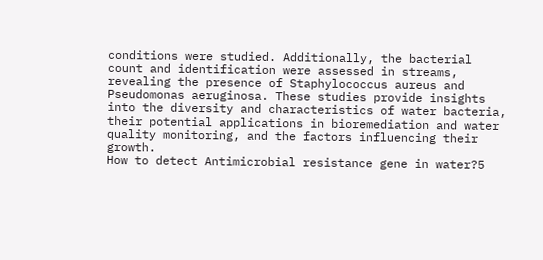conditions were studied. Additionally, the bacterial count and identification were assessed in streams, revealing the presence of Staphylococcus aureus and Pseudomonas aeruginosa. These studies provide insights into the diversity and characteristics of water bacteria, their potential applications in bioremediation and water quality monitoring, and the factors influencing their growth.
How to detect Antimicrobial resistance gene in water?5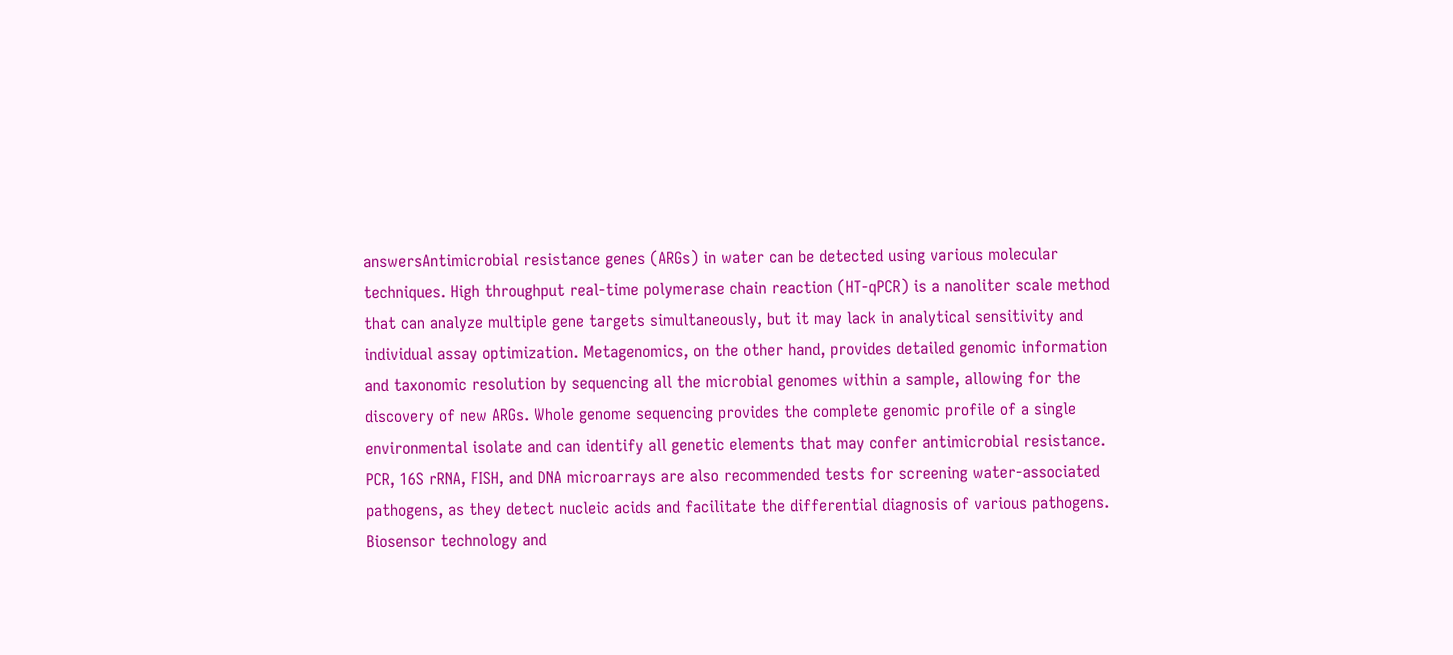answersAntimicrobial resistance genes (ARGs) in water can be detected using various molecular techniques. High throughput real-time polymerase chain reaction (HT-qPCR) is a nanoliter scale method that can analyze multiple gene targets simultaneously, but it may lack in analytical sensitivity and individual assay optimization. Metagenomics, on the other hand, provides detailed genomic information and taxonomic resolution by sequencing all the microbial genomes within a sample, allowing for the discovery of new ARGs. Whole genome sequencing provides the complete genomic profile of a single environmental isolate and can identify all genetic elements that may confer antimicrobial resistance. PCR, 16S rRNA, FISH, and DNA microarrays are also recommended tests for screening water-associated pathogens, as they detect nucleic acids and facilitate the differential diagnosis of various pathogens. Biosensor technology and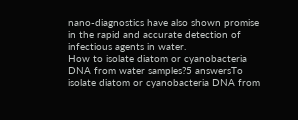nano-diagnostics have also shown promise in the rapid and accurate detection of infectious agents in water.
How to isolate diatom or cyanobacteria DNA from water samples?5 answersTo isolate diatom or cyanobacteria DNA from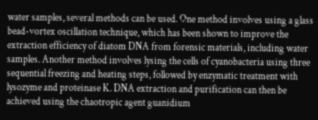water samples, several methods can be used. One method involves using a glass bead-vortex oscillation technique, which has been shown to improve the extraction efficiency of diatom DNA from forensic materials, including water samples. Another method involves lysing the cells of cyanobacteria using three sequential freezing and heating steps, followed by enzymatic treatment with lysozyme and proteinase K. DNA extraction and purification can then be achieved using the chaotropic agent guanidium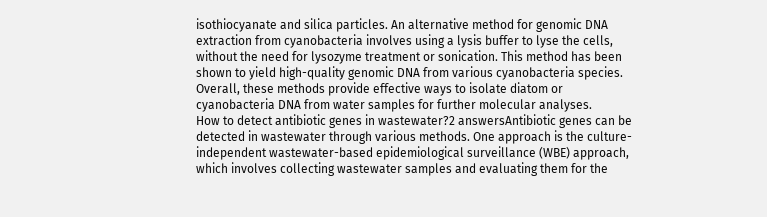isothiocyanate and silica particles. An alternative method for genomic DNA extraction from cyanobacteria involves using a lysis buffer to lyse the cells, without the need for lysozyme treatment or sonication. This method has been shown to yield high-quality genomic DNA from various cyanobacteria species. Overall, these methods provide effective ways to isolate diatom or cyanobacteria DNA from water samples for further molecular analyses.
How to detect antibiotic genes in wastewater?2 answersAntibiotic genes can be detected in wastewater through various methods. One approach is the culture-independent wastewater-based epidemiological surveillance (WBE) approach, which involves collecting wastewater samples and evaluating them for the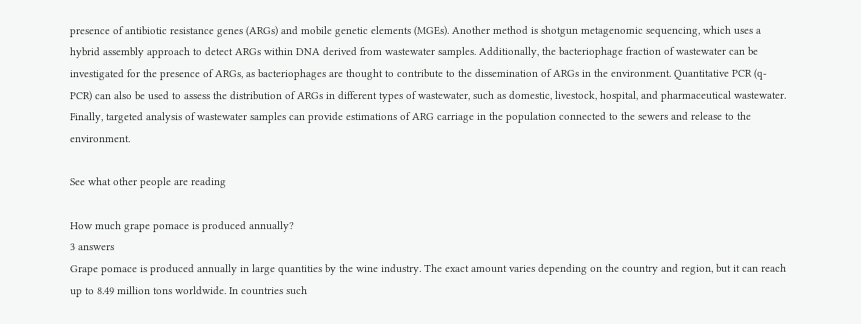presence of antibiotic resistance genes (ARGs) and mobile genetic elements (MGEs). Another method is shotgun metagenomic sequencing, which uses a hybrid assembly approach to detect ARGs within DNA derived from wastewater samples. Additionally, the bacteriophage fraction of wastewater can be investigated for the presence of ARGs, as bacteriophages are thought to contribute to the dissemination of ARGs in the environment. Quantitative PCR (q-PCR) can also be used to assess the distribution of ARGs in different types of wastewater, such as domestic, livestock, hospital, and pharmaceutical wastewater. Finally, targeted analysis of wastewater samples can provide estimations of ARG carriage in the population connected to the sewers and release to the environment.

See what other people are reading

How much grape pomace is produced annually?
3 answers
Grape pomace is produced annually in large quantities by the wine industry. The exact amount varies depending on the country and region, but it can reach up to 8.49 million tons worldwide. In countries such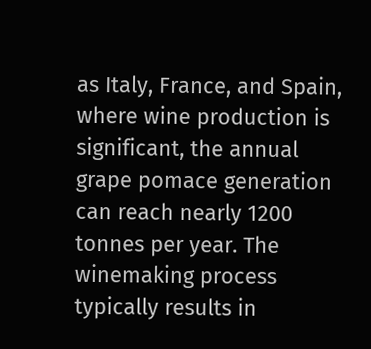as Italy, France, and Spain, where wine production is significant, the annual grape pomace generation can reach nearly 1200 tonnes per year. The winemaking process typically results in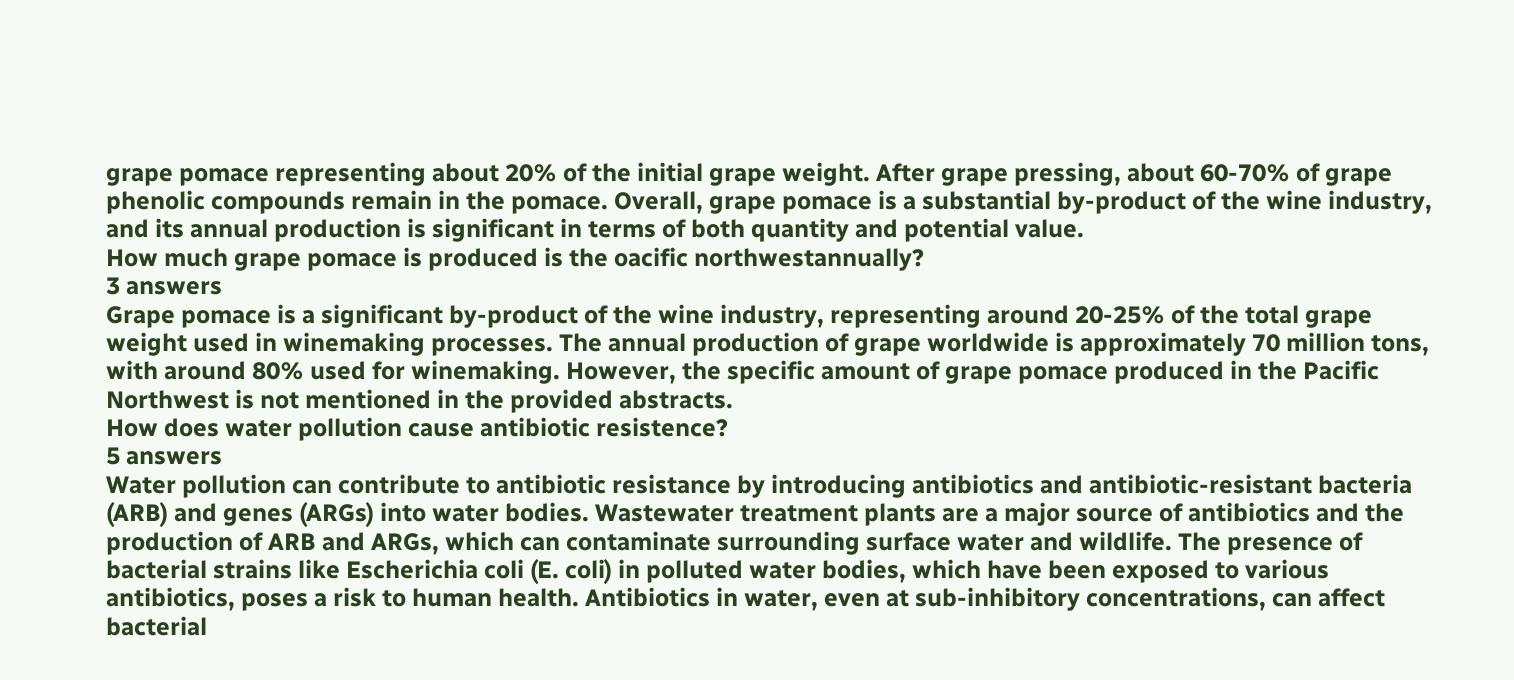grape pomace representing about 20% of the initial grape weight. After grape pressing, about 60-70% of grape phenolic compounds remain in the pomace. Overall, grape pomace is a substantial by-product of the wine industry, and its annual production is significant in terms of both quantity and potential value.
How much grape pomace is produced is the oacific northwestannually?
3 answers
Grape pomace is a significant by-product of the wine industry, representing around 20-25% of the total grape weight used in winemaking processes. The annual production of grape worldwide is approximately 70 million tons, with around 80% used for winemaking. However, the specific amount of grape pomace produced in the Pacific Northwest is not mentioned in the provided abstracts.
How does water pollution cause antibiotic resistence?
5 answers
Water pollution can contribute to antibiotic resistance by introducing antibiotics and antibiotic-resistant bacteria (ARB) and genes (ARGs) into water bodies. Wastewater treatment plants are a major source of antibiotics and the production of ARB and ARGs, which can contaminate surrounding surface water and wildlife. The presence of bacterial strains like Escherichia coli (E. coli) in polluted water bodies, which have been exposed to various antibiotics, poses a risk to human health. Antibiotics in water, even at sub-inhibitory concentrations, can affect bacterial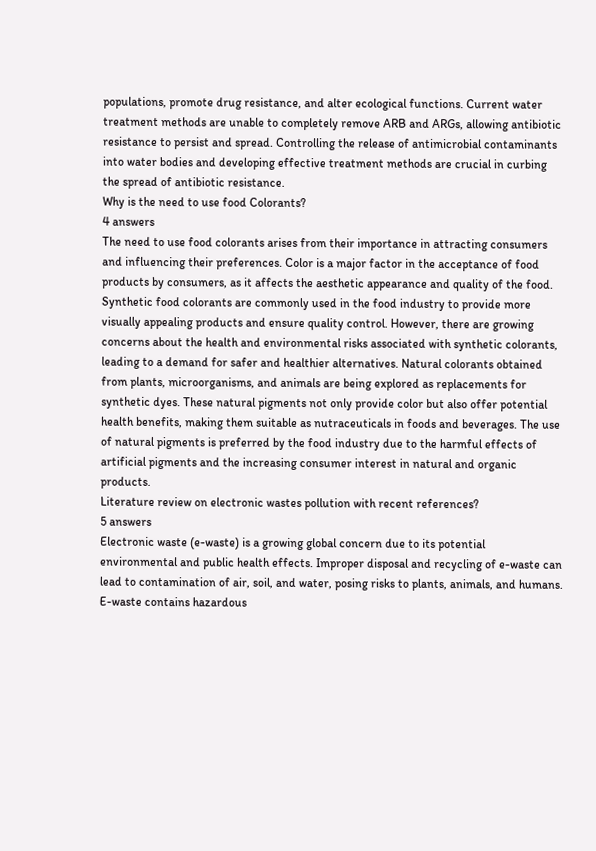populations, promote drug resistance, and alter ecological functions. Current water treatment methods are unable to completely remove ARB and ARGs, allowing antibiotic resistance to persist and spread. Controlling the release of antimicrobial contaminants into water bodies and developing effective treatment methods are crucial in curbing the spread of antibiotic resistance.
Why is the need to use food Colorants?
4 answers
The need to use food colorants arises from their importance in attracting consumers and influencing their preferences. Color is a major factor in the acceptance of food products by consumers, as it affects the aesthetic appearance and quality of the food. Synthetic food colorants are commonly used in the food industry to provide more visually appealing products and ensure quality control. However, there are growing concerns about the health and environmental risks associated with synthetic colorants, leading to a demand for safer and healthier alternatives. Natural colorants obtained from plants, microorganisms, and animals are being explored as replacements for synthetic dyes. These natural pigments not only provide color but also offer potential health benefits, making them suitable as nutraceuticals in foods and beverages. The use of natural pigments is preferred by the food industry due to the harmful effects of artificial pigments and the increasing consumer interest in natural and organic products.
Literature review on electronic wastes pollution with recent references?
5 answers
Electronic waste (e-waste) is a growing global concern due to its potential environmental and public health effects. Improper disposal and recycling of e-waste can lead to contamination of air, soil, and water, posing risks to plants, animals, and humans. E-waste contains hazardous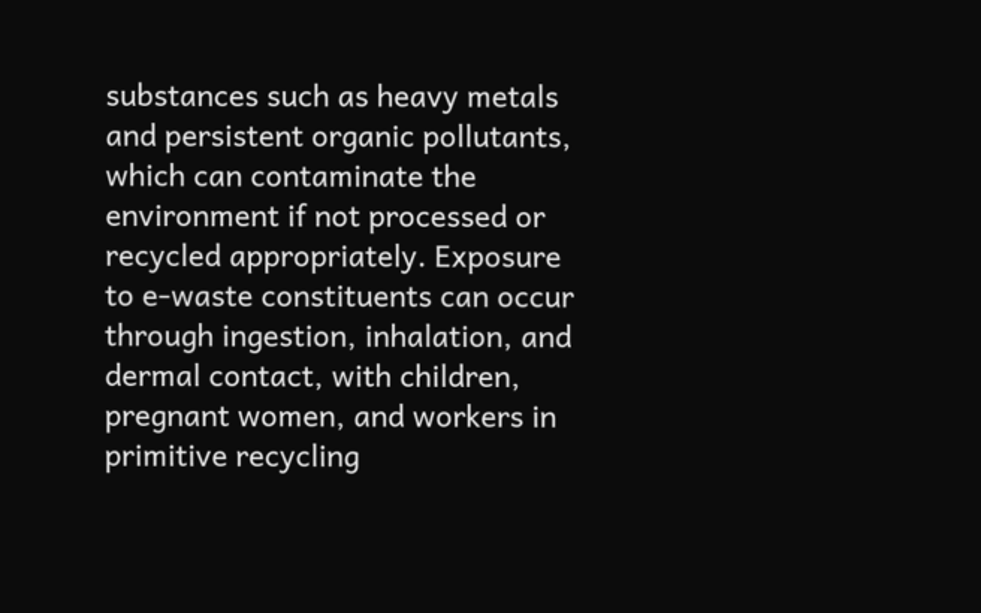substances such as heavy metals and persistent organic pollutants, which can contaminate the environment if not processed or recycled appropriately. Exposure to e-waste constituents can occur through ingestion, inhalation, and dermal contact, with children, pregnant women, and workers in primitive recycling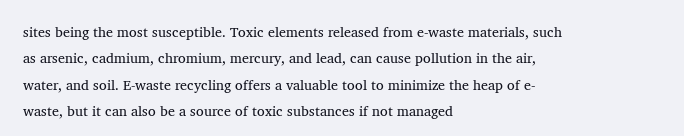sites being the most susceptible. Toxic elements released from e-waste materials, such as arsenic, cadmium, chromium, mercury, and lead, can cause pollution in the air, water, and soil. E-waste recycling offers a valuable tool to minimize the heap of e-waste, but it can also be a source of toxic substances if not managed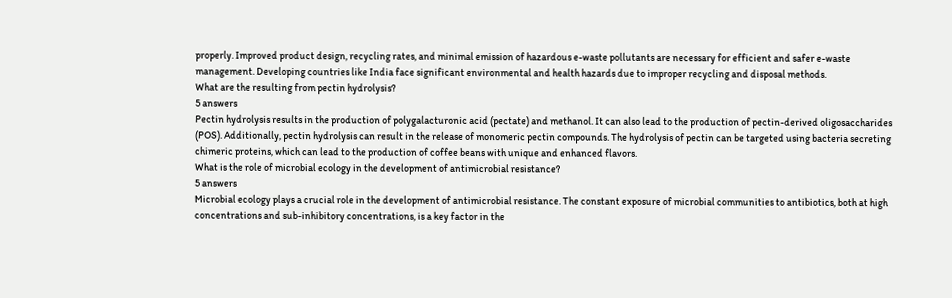properly. Improved product design, recycling rates, and minimal emission of hazardous e-waste pollutants are necessary for efficient and safer e-waste management. Developing countries like India face significant environmental and health hazards due to improper recycling and disposal methods.
What are the resulting from pectin hydrolysis?
5 answers
Pectin hydrolysis results in the production of polygalacturonic acid (pectate) and methanol. It can also lead to the production of pectin-derived oligosaccharides (POS). Additionally, pectin hydrolysis can result in the release of monomeric pectin compounds. The hydrolysis of pectin can be targeted using bacteria secreting chimeric proteins, which can lead to the production of coffee beans with unique and enhanced flavors.
What is the role of microbial ecology in the development of antimicrobial resistance?
5 answers
Microbial ecology plays a crucial role in the development of antimicrobial resistance. The constant exposure of microbial communities to antibiotics, both at high concentrations and sub-inhibitory concentrations, is a key factor in the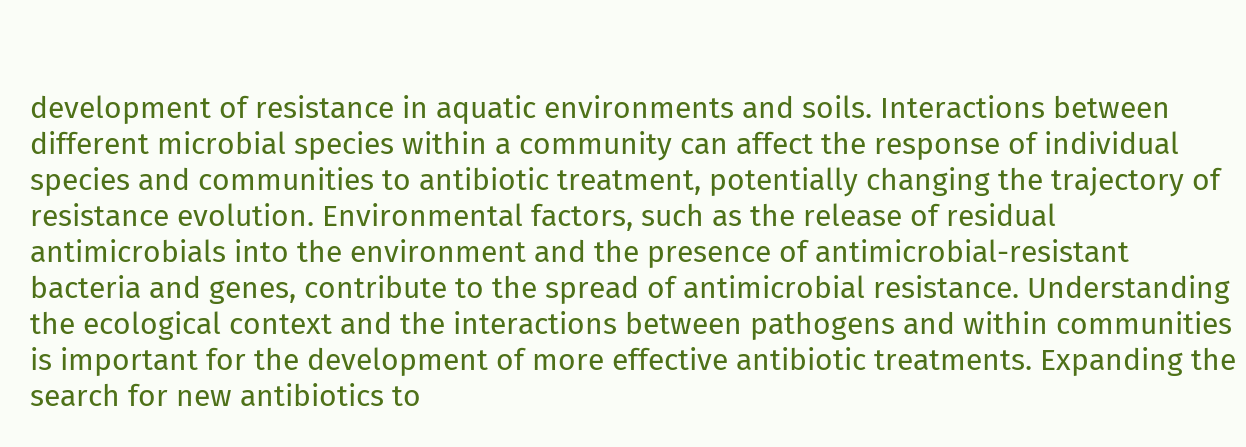development of resistance in aquatic environments and soils. Interactions between different microbial species within a community can affect the response of individual species and communities to antibiotic treatment, potentially changing the trajectory of resistance evolution. Environmental factors, such as the release of residual antimicrobials into the environment and the presence of antimicrobial-resistant bacteria and genes, contribute to the spread of antimicrobial resistance. Understanding the ecological context and the interactions between pathogens and within communities is important for the development of more effective antibiotic treatments. Expanding the search for new antibiotics to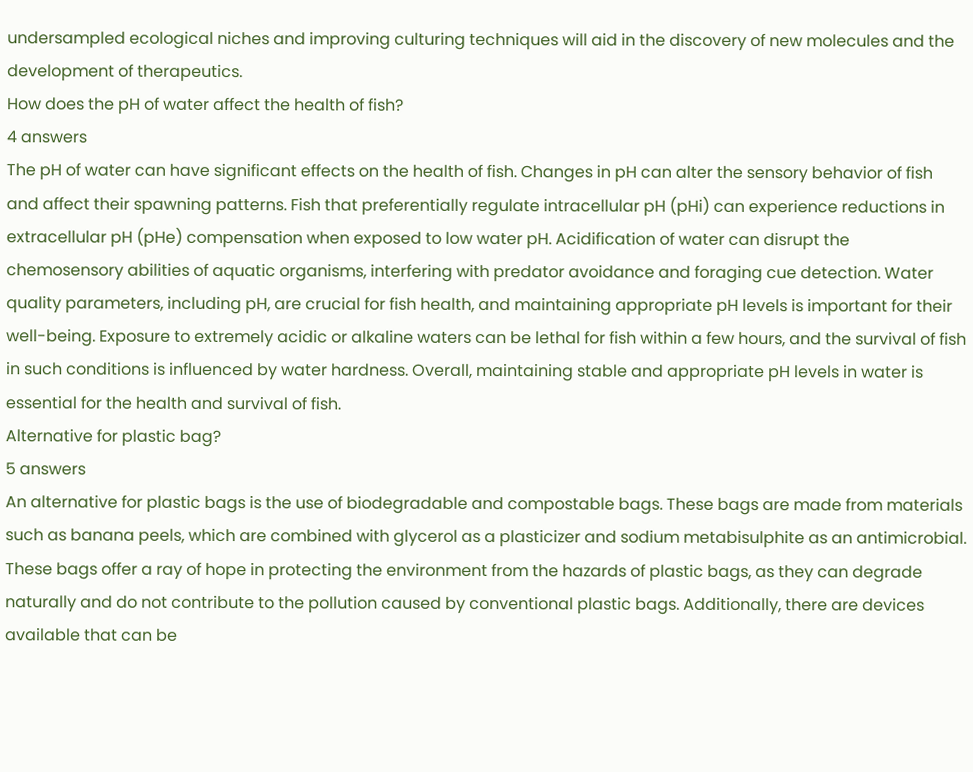undersampled ecological niches and improving culturing techniques will aid in the discovery of new molecules and the development of therapeutics.
How does the pH of water affect the health of fish?
4 answers
The pH of water can have significant effects on the health of fish. Changes in pH can alter the sensory behavior of fish and affect their spawning patterns. Fish that preferentially regulate intracellular pH (pHi) can experience reductions in extracellular pH (pHe) compensation when exposed to low water pH. Acidification of water can disrupt the chemosensory abilities of aquatic organisms, interfering with predator avoidance and foraging cue detection. Water quality parameters, including pH, are crucial for fish health, and maintaining appropriate pH levels is important for their well-being. Exposure to extremely acidic or alkaline waters can be lethal for fish within a few hours, and the survival of fish in such conditions is influenced by water hardness. Overall, maintaining stable and appropriate pH levels in water is essential for the health and survival of fish.
Alternative for plastic bag?
5 answers
An alternative for plastic bags is the use of biodegradable and compostable bags. These bags are made from materials such as banana peels, which are combined with glycerol as a plasticizer and sodium metabisulphite as an antimicrobial. These bags offer a ray of hope in protecting the environment from the hazards of plastic bags, as they can degrade naturally and do not contribute to the pollution caused by conventional plastic bags. Additionally, there are devices available that can be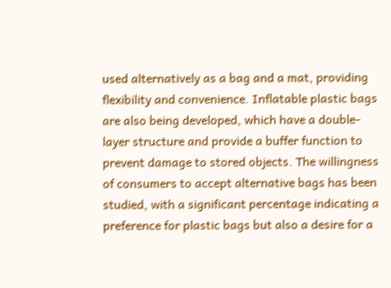used alternatively as a bag and a mat, providing flexibility and convenience. Inflatable plastic bags are also being developed, which have a double-layer structure and provide a buffer function to prevent damage to stored objects. The willingness of consumers to accept alternative bags has been studied, with a significant percentage indicating a preference for plastic bags but also a desire for a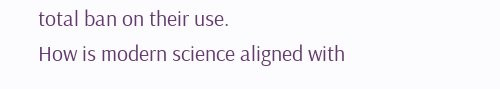total ban on their use.
How is modern science aligned with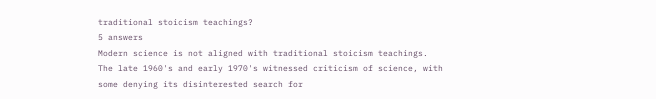traditional stoicism teachings?
5 answers
Modern science is not aligned with traditional stoicism teachings. The late 1960's and early 1970's witnessed criticism of science, with some denying its disinterested search for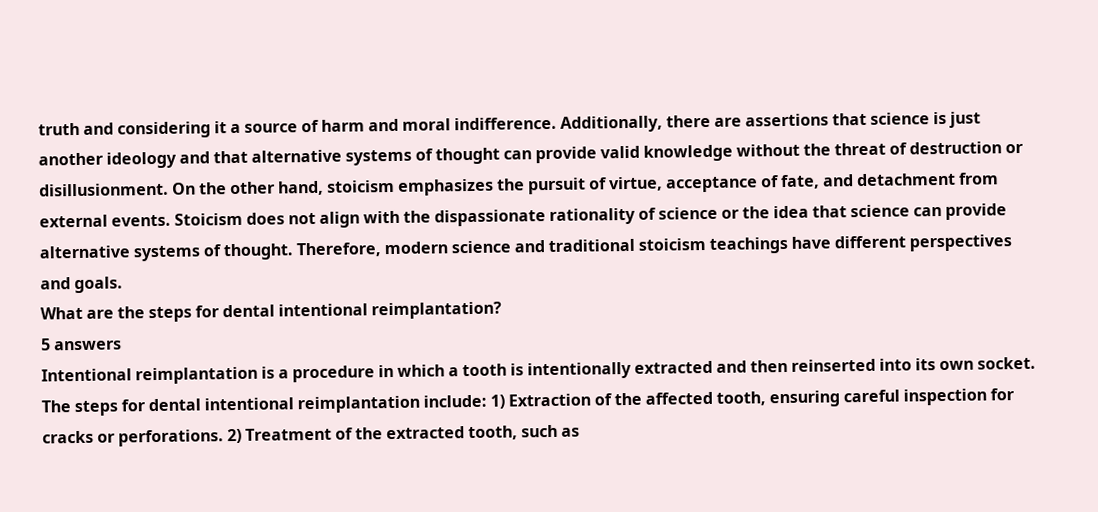truth and considering it a source of harm and moral indifference. Additionally, there are assertions that science is just another ideology and that alternative systems of thought can provide valid knowledge without the threat of destruction or disillusionment. On the other hand, stoicism emphasizes the pursuit of virtue, acceptance of fate, and detachment from external events. Stoicism does not align with the dispassionate rationality of science or the idea that science can provide alternative systems of thought. Therefore, modern science and traditional stoicism teachings have different perspectives and goals.
What are the steps for dental intentional reimplantation?
5 answers
Intentional reimplantation is a procedure in which a tooth is intentionally extracted and then reinserted into its own socket. The steps for dental intentional reimplantation include: 1) Extraction of the affected tooth, ensuring careful inspection for cracks or perforations. 2) Treatment of the extracted tooth, such as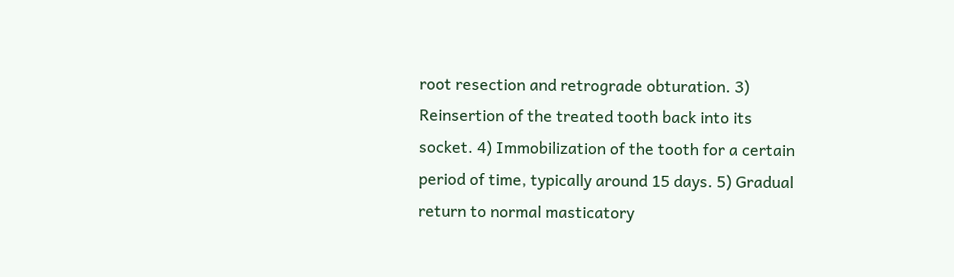root resection and retrograde obturation. 3) Reinsertion of the treated tooth back into its socket. 4) Immobilization of the tooth for a certain period of time, typically around 15 days. 5) Gradual return to normal masticatory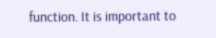function. It is important to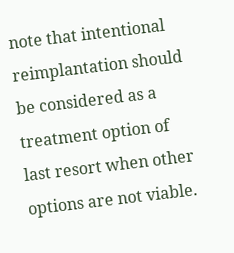note that intentional reimplantation should be considered as a treatment option of last resort when other options are not viable.